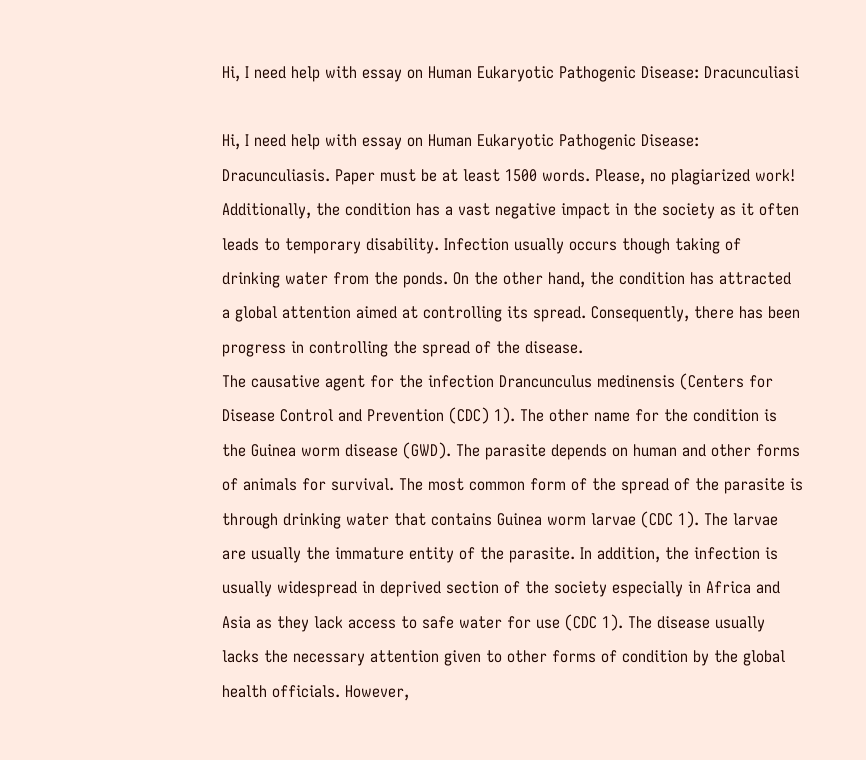Hi, I need help with essay on Human Eukaryotic Pathogenic Disease: Dracunculiasi

Hi, I need help with essay on Human Eukaryotic Pathogenic Disease: Dracunculiasis. Paper must be at least 1500 words. Please, no plagiarized work!
Additionally, the condition has a vast negative impact in the society as it often leads to temporary disability. Infection usually occurs though taking of drinking water from the ponds. On the other hand, the condition has attracted a global attention aimed at controlling its spread. Consequently, there has been progress in controlling the spread of the disease.
The causative agent for the infection Drancunculus medinensis (Centers for Disease Control and Prevention (CDC) 1). The other name for the condition is the Guinea worm disease (GWD). The parasite depends on human and other forms of animals for survival. The most common form of the spread of the parasite is through drinking water that contains Guinea worm larvae (CDC 1). The larvae are usually the immature entity of the parasite. In addition, the infection is usually widespread in deprived section of the society especially in Africa and Asia as they lack access to safe water for use (CDC 1). The disease usually lacks the necessary attention given to other forms of condition by the global health officials. However,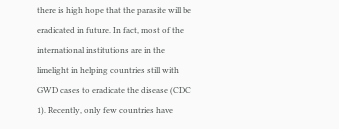there is high hope that the parasite will be eradicated in future. In fact, most of the international institutions are in the limelight in helping countries still with GWD cases to eradicate the disease (CDC 1). Recently, only few countries have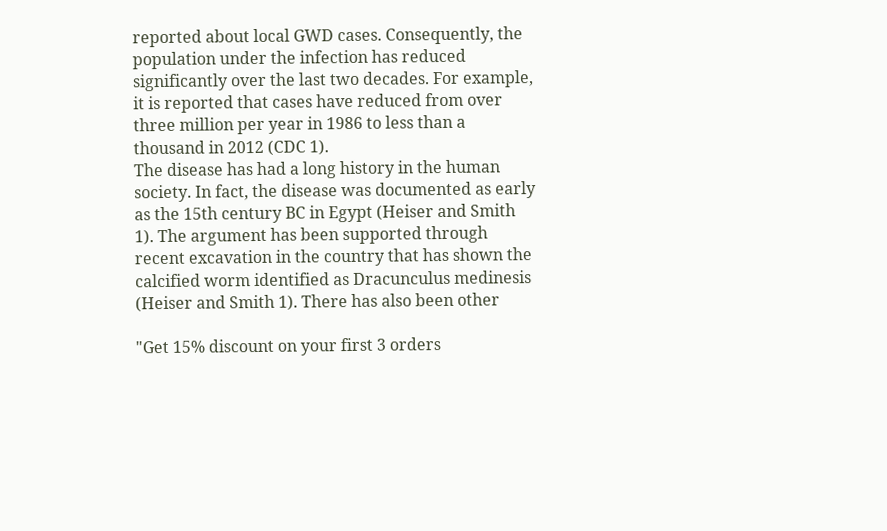reported about local GWD cases. Consequently, the population under the infection has reduced significantly over the last two decades. For example, it is reported that cases have reduced from over three million per year in 1986 to less than a thousand in 2012 (CDC 1).
The disease has had a long history in the human society. In fact, the disease was documented as early as the 15th century BC in Egypt (Heiser and Smith 1). The argument has been supported through recent excavation in the country that has shown the calcified worm identified as Dracunculus medinesis (Heiser and Smith 1). There has also been other

"Get 15% discount on your first 3 orders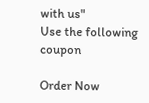with us"
Use the following coupon

Order Now